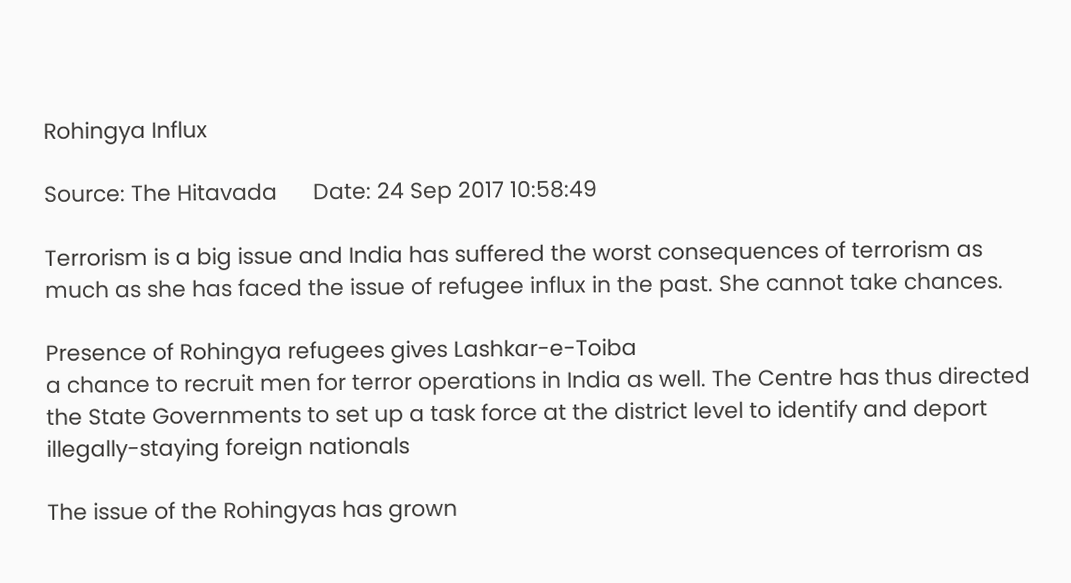Rohingya Influx

Source: The Hitavada      Date: 24 Sep 2017 10:58:49

Terrorism is a big issue and India has suffered the worst consequences of terrorism as much as she has faced the issue of refugee influx in the past. She cannot take chances.

Presence of Rohingya refugees gives Lashkar-e-Toiba
a chance to recruit men for terror operations in India as well. The Centre has thus directed the State Governments to set up a task force at the district level to identify and deport illegally-staying foreign nationals

The issue of the Rohingyas has grown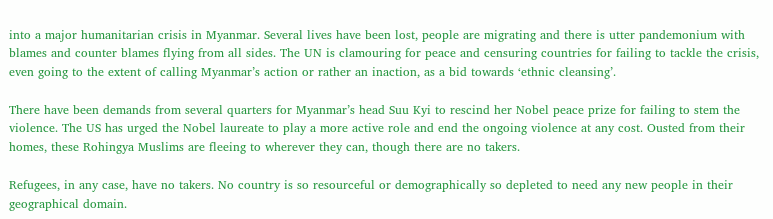into a major humanitarian crisis in Myanmar. Several lives have been lost, people are migrating and there is utter pandemonium with blames and counter blames flying from all sides. The UN is clamouring for peace and censuring countries for failing to tackle the crisis, even going to the extent of calling Myanmar’s action or rather an inaction, as a bid towards ‘ethnic cleansing’.

There have been demands from several quarters for Myanmar’s head Suu Kyi to rescind her Nobel peace prize for failing to stem the violence. The US has urged the Nobel laureate to play a more active role and end the ongoing violence at any cost. Ousted from their homes, these Rohingya Muslims are fleeing to wherever they can, though there are no takers.

Refugees, in any case, have no takers. No country is so resourceful or demographically so depleted to need any new people in their geographical domain.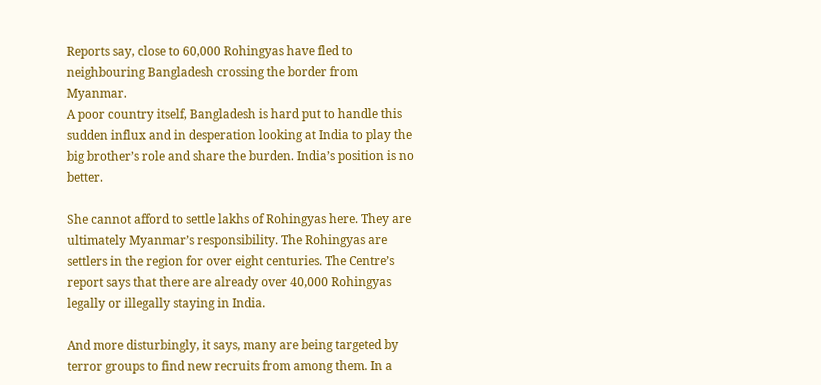Reports say, close to 60,000 Rohingyas have fled to neighbouring Bangladesh crossing the border from Myanmar.
A poor country itself, Bangladesh is hard put to handle this sudden influx and in desperation looking at India to play the big brother’s role and share the burden. India’s position is no better.

She cannot afford to settle lakhs of Rohingyas here. They are ultimately Myanmar’s responsibility. The Rohingyas are settlers in the region for over eight centuries. The Centre’s report says that there are already over 40,000 Rohingyas legally or illegally staying in India.

And more disturbingly, it says, many are being targeted by terror groups to find new recruits from among them. In a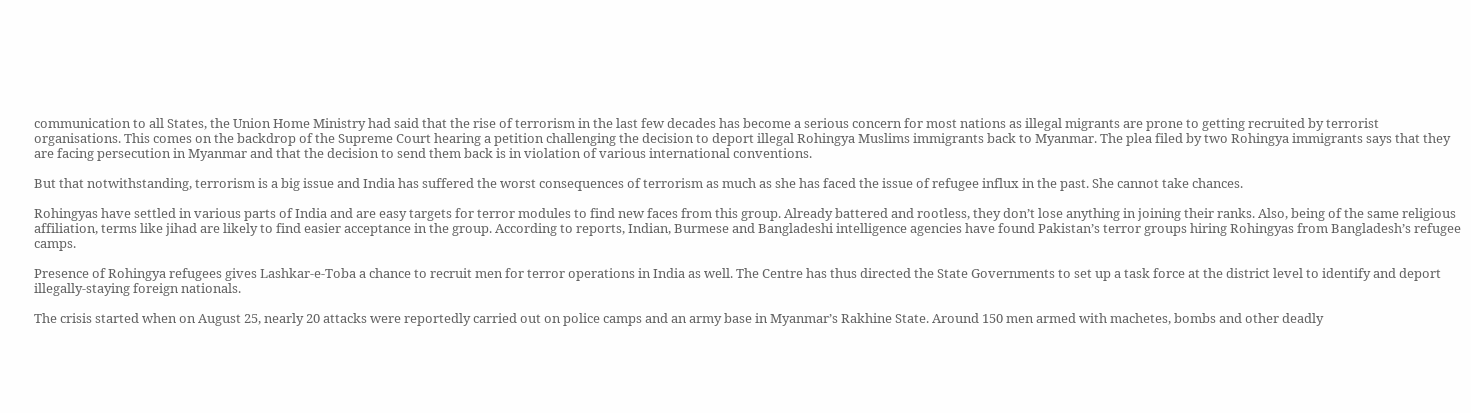communication to all States, the Union Home Ministry had said that the rise of terrorism in the last few decades has become a serious concern for most nations as illegal migrants are prone to getting recruited by terrorist organisations. This comes on the backdrop of the Supreme Court hearing a petition challenging the decision to deport illegal Rohingya Muslims immigrants back to Myanmar. The plea filed by two Rohingya immigrants says that they are facing persecution in Myanmar and that the decision to send them back is in violation of various international conventions.

But that notwithstanding, terrorism is a big issue and India has suffered the worst consequences of terrorism as much as she has faced the issue of refugee influx in the past. She cannot take chances.

Rohingyas have settled in various parts of India and are easy targets for terror modules to find new faces from this group. Already battered and rootless, they don’t lose anything in joining their ranks. Also, being of the same religious affiliation, terms like jihad are likely to find easier acceptance in the group. According to reports, Indian, Burmese and Bangladeshi intelligence agencies have found Pakistan’s terror groups hiring Rohingyas from Bangladesh’s refugee camps.

Presence of Rohingya refugees gives Lashkar-e-Toba a chance to recruit men for terror operations in India as well. The Centre has thus directed the State Governments to set up a task force at the district level to identify and deport illegally-staying foreign nationals.

The crisis started when on August 25, nearly 20 attacks were reportedly carried out on police camps and an army base in Myanmar’s Rakhine State. Around 150 men armed with machetes, bombs and other deadly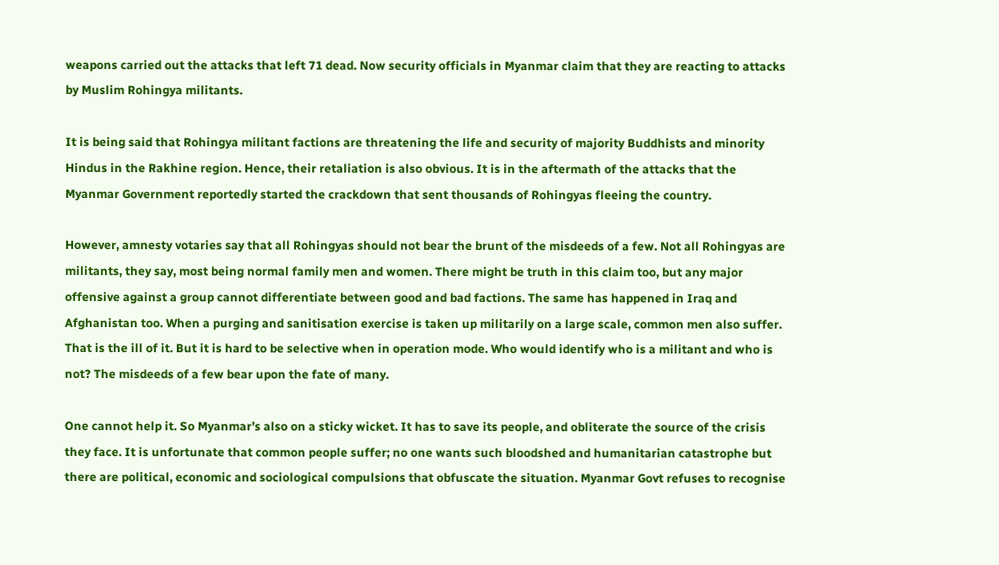weapons carried out the attacks that left 71 dead. Now security officials in Myanmar claim that they are reacting to attacks by Muslim Rohingya militants.

It is being said that Rohingya militant factions are threatening the life and security of majority Buddhists and minority Hindus in the Rakhine region. Hence, their retaliation is also obvious. It is in the aftermath of the attacks that the Myanmar Government reportedly started the crackdown that sent thousands of Rohingyas fleeing the country.

However, amnesty votaries say that all Rohingyas should not bear the brunt of the misdeeds of a few. Not all Rohingyas are militants, they say, most being normal family men and women. There might be truth in this claim too, but any major offensive against a group cannot differentiate between good and bad factions. The same has happened in Iraq and Afghanistan too. When a purging and sanitisation exercise is taken up militarily on a large scale, common men also suffer. That is the ill of it. But it is hard to be selective when in operation mode. Who would identify who is a militant and who is not? The misdeeds of a few bear upon the fate of many.

One cannot help it. So Myanmar’s also on a sticky wicket. It has to save its people, and obliterate the source of the crisis they face. It is unfortunate that common people suffer; no one wants such bloodshed and humanitarian catastrophe but there are political, economic and sociological compulsions that obfuscate the situation. Myanmar Govt refuses to recognise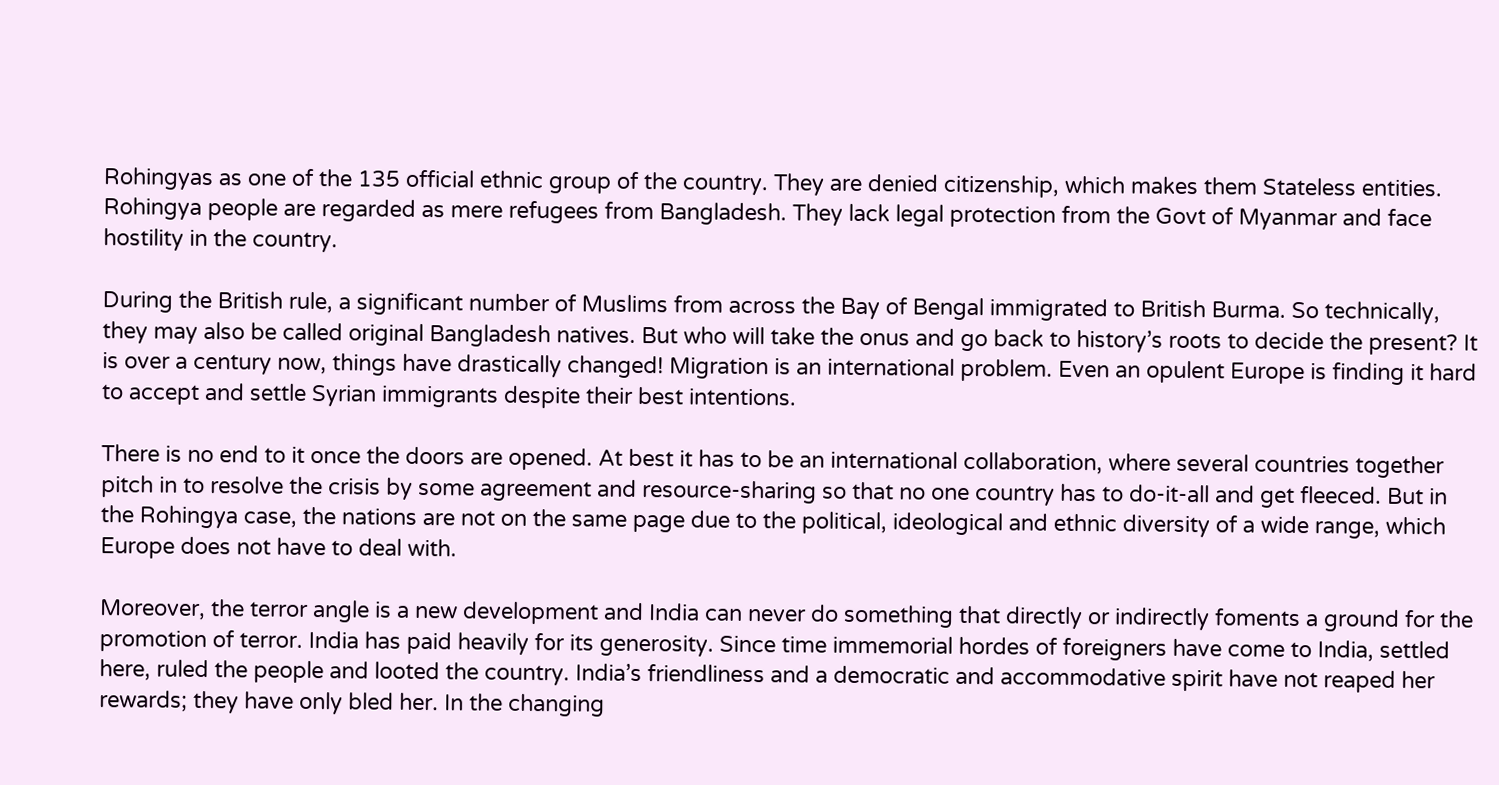Rohingyas as one of the 135 official ethnic group of the country. They are denied citizenship, which makes them Stateless entities. Rohingya people are regarded as mere refugees from Bangladesh. They lack legal protection from the Govt of Myanmar and face hostility in the country.

During the British rule, a significant number of Muslims from across the Bay of Bengal immigrated to British Burma. So technically, they may also be called original Bangladesh natives. But who will take the onus and go back to history’s roots to decide the present? It is over a century now, things have drastically changed! Migration is an international problem. Even an opulent Europe is finding it hard to accept and settle Syrian immigrants despite their best intentions.

There is no end to it once the doors are opened. At best it has to be an international collaboration, where several countries together pitch in to resolve the crisis by some agreement and resource-sharing so that no one country has to do-it-all and get fleeced. But in the Rohingya case, the nations are not on the same page due to the political, ideological and ethnic diversity of a wide range, which Europe does not have to deal with.

Moreover, the terror angle is a new development and India can never do something that directly or indirectly foments a ground for the promotion of terror. India has paid heavily for its generosity. Since time immemorial hordes of foreigners have come to India, settled here, ruled the people and looted the country. India’s friendliness and a democratic and accommodative spirit have not reaped her rewards; they have only bled her. In the changing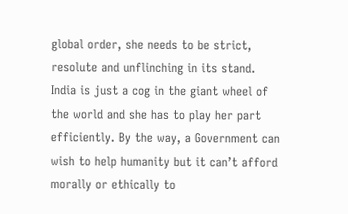global order, she needs to be strict, resolute and unflinching in its stand.
India is just a cog in the giant wheel of the world and she has to play her part efficiently. By the way, a Government can wish to help humanity but it can’t afford morally or ethically to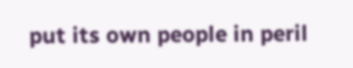put its own people in peril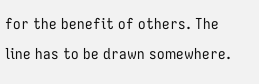for the benefit of others. The line has to be drawn somewhere.